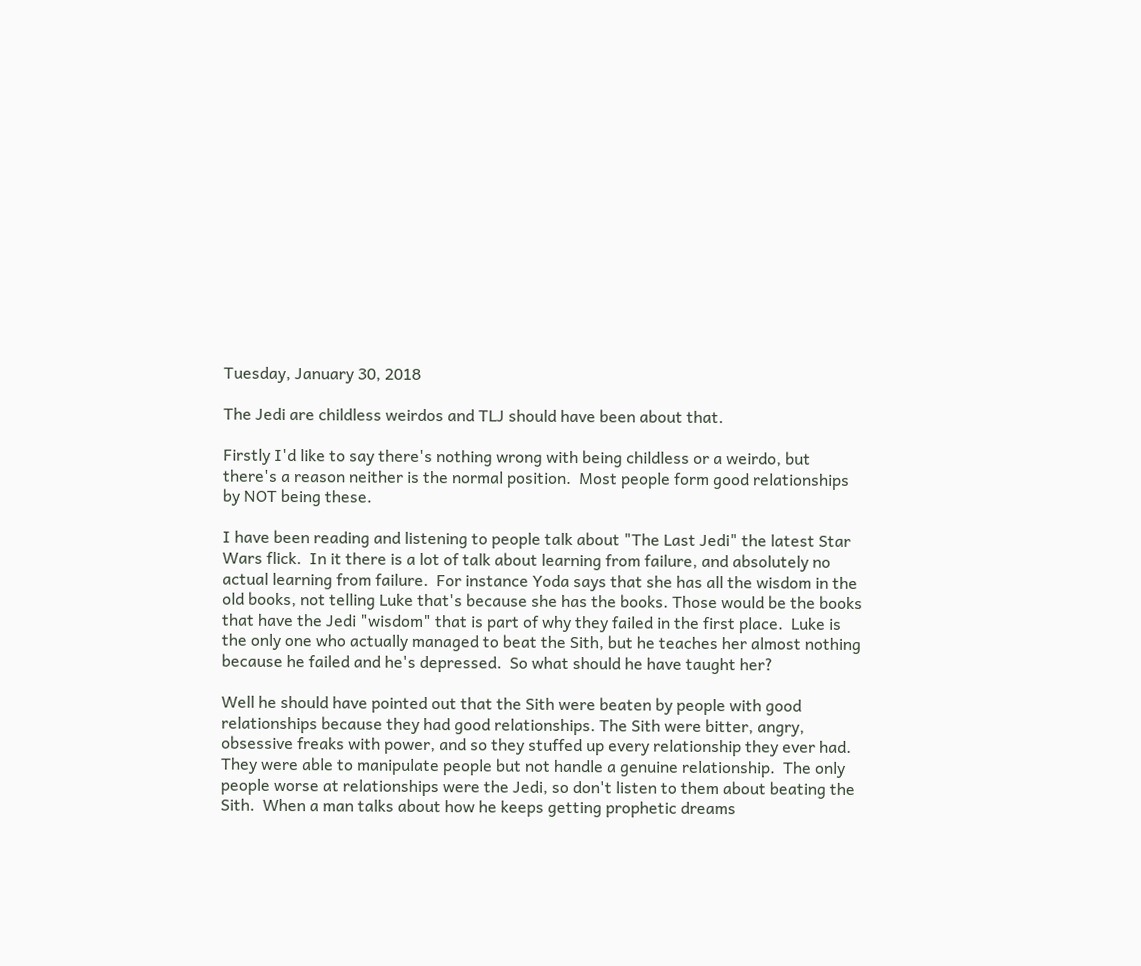Tuesday, January 30, 2018

The Jedi are childless weirdos and TLJ should have been about that.

Firstly I'd like to say there's nothing wrong with being childless or a weirdo, but there's a reason neither is the normal position.  Most people form good relationships by NOT being these.

I have been reading and listening to people talk about "The Last Jedi" the latest Star Wars flick.  In it there is a lot of talk about learning from failure, and absolutely no actual learning from failure.  For instance Yoda says that she has all the wisdom in the old books, not telling Luke that's because she has the books. Those would be the books that have the Jedi "wisdom" that is part of why they failed in the first place.  Luke is the only one who actually managed to beat the Sith, but he teaches her almost nothing because he failed and he's depressed.  So what should he have taught her?

Well he should have pointed out that the Sith were beaten by people with good relationships because they had good relationships. The Sith were bitter, angry, obsessive freaks with power, and so they stuffed up every relationship they ever had.  They were able to manipulate people but not handle a genuine relationship.  The only people worse at relationships were the Jedi, so don't listen to them about beating the Sith.  When a man talks about how he keeps getting prophetic dreams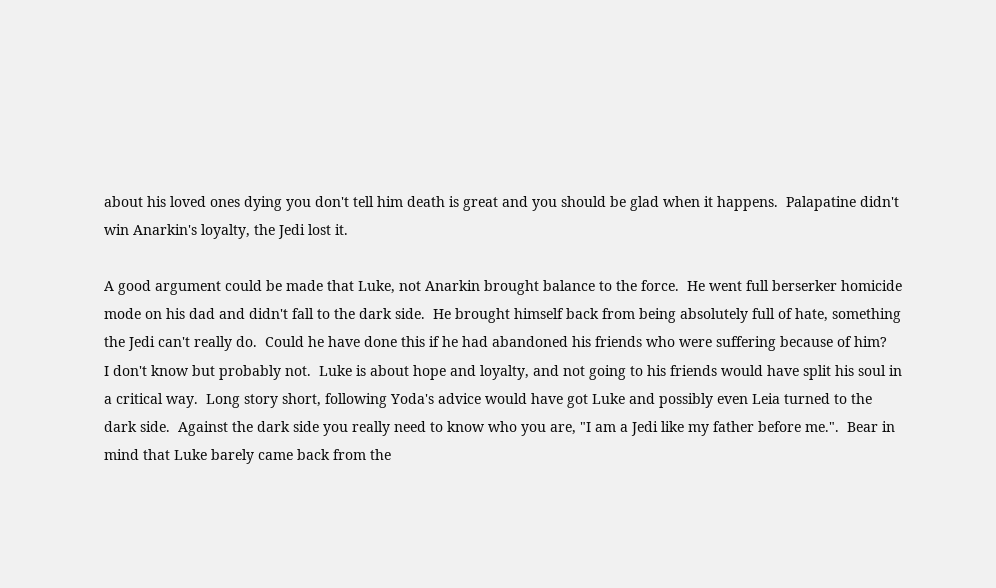about his loved ones dying you don't tell him death is great and you should be glad when it happens.  Palapatine didn't win Anarkin's loyalty, the Jedi lost it.

A good argument could be made that Luke, not Anarkin brought balance to the force.  He went full berserker homicide mode on his dad and didn't fall to the dark side.  He brought himself back from being absolutely full of hate, something the Jedi can't really do.  Could he have done this if he had abandoned his friends who were suffering because of him?   I don't know but probably not.  Luke is about hope and loyalty, and not going to his friends would have split his soul in a critical way.  Long story short, following Yoda's advice would have got Luke and possibly even Leia turned to the dark side.  Against the dark side you really need to know who you are, "I am a Jedi like my father before me.".  Bear in mind that Luke barely came back from the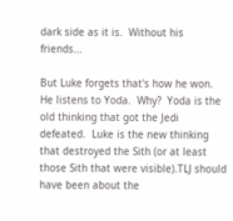dark side as it is.  Without his friends...

But Luke forgets that's how he won.  He listens to Yoda.  Why?  Yoda is the old thinking that got the Jedi defeated.  Luke is the new thinking that destroyed the Sith (or at least those Sith that were visible).TLJ should have been about the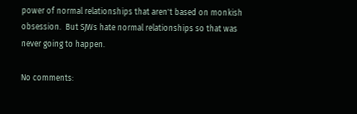power of normal relationships that aren't based on monkish obsession.  But SJWs hate normal relationships so that was never going to happen.

No comments: